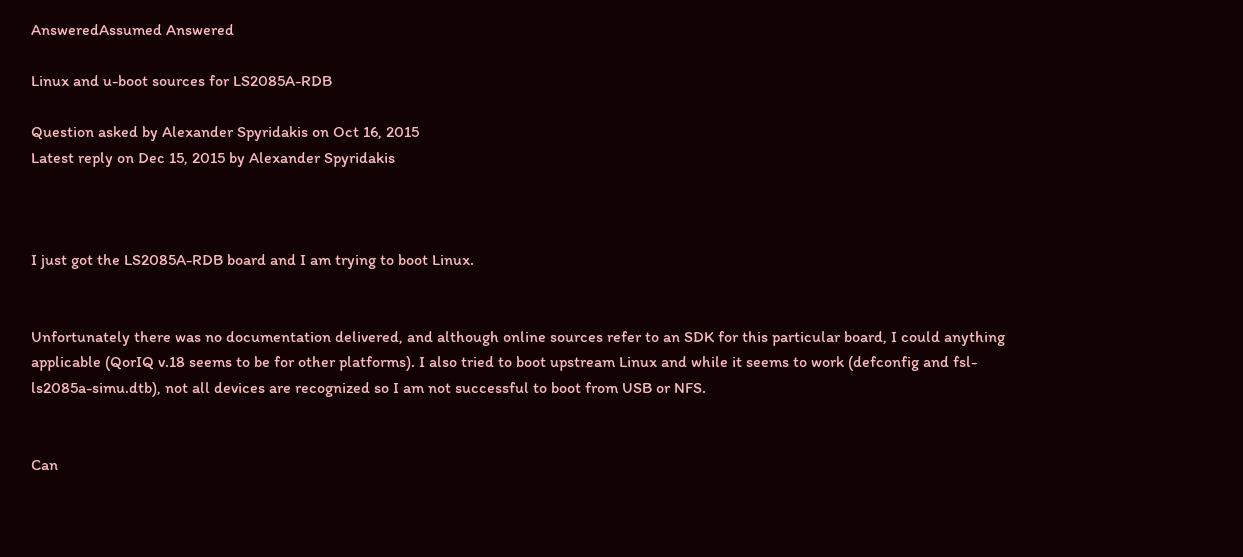AnsweredAssumed Answered

Linux and u-boot sources for LS2085A-RDB

Question asked by Alexander Spyridakis on Oct 16, 2015
Latest reply on Dec 15, 2015 by Alexander Spyridakis



I just got the LS2085A-RDB board and I am trying to boot Linux.


Unfortunately there was no documentation delivered, and although online sources refer to an SDK for this particular board, I could anything applicable (QorIQ v.18 seems to be for other platforms). I also tried to boot upstream Linux and while it seems to work (defconfig and fsl-ls2085a-simu.dtb), not all devices are recognized so I am not successful to boot from USB or NFS.


Can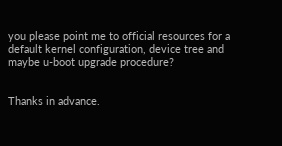you please point me to official resources for a default kernel configuration, device tree and maybe u-boot upgrade procedure?


Thanks in advance.